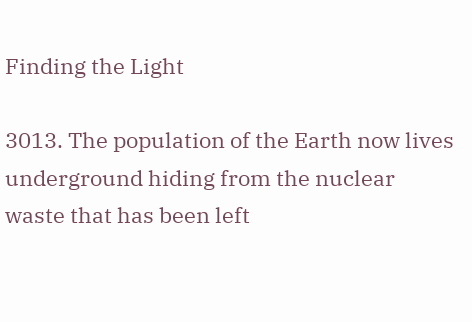Finding the Light

3013. The population of the Earth now lives underground hiding from the nuclear waste that has been left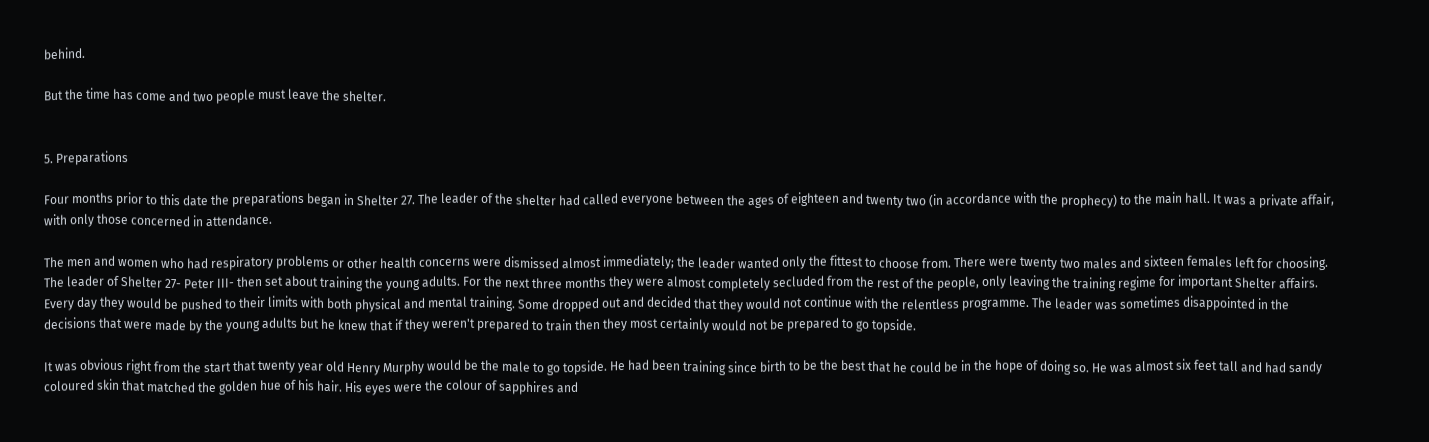behind.

But the time has come and two people must leave the shelter.


5. Preparations

Four months prior to this date the preparations began in Shelter 27. The leader of the shelter had called everyone between the ages of eighteen and twenty two (in accordance with the prophecy) to the main hall. It was a private affair, with only those concerned in attendance.

The men and women who had respiratory problems or other health concerns were dismissed almost immediately; the leader wanted only the fittest to choose from. There were twenty two males and sixteen females left for choosing. The leader of Shelter 27- Peter III- then set about training the young adults. For the next three months they were almost completely secluded from the rest of the people, only leaving the training regime for important Shelter affairs. Every day they would be pushed to their limits with both physical and mental training. Some dropped out and decided that they would not continue with the relentless programme. The leader was sometimes disappointed in the decisions that were made by the young adults but he knew that if they weren't prepared to train then they most certainly would not be prepared to go topside.

It was obvious right from the start that twenty year old Henry Murphy would be the male to go topside. He had been training since birth to be the best that he could be in the hope of doing so. He was almost six feet tall and had sandy coloured skin that matched the golden hue of his hair. His eyes were the colour of sapphires and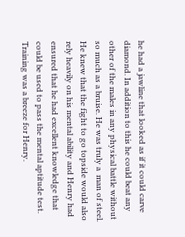he had a jawline that looked as if it could carve diamond. In addition to this he could beat any other of the males in any physical battle without so much as a bruise. He was truly a  man of steel. He knew that the fight to go topside would also rely heavily on his mental ability and Henry had ensured that he had excellent knowledge that could be used to pass the mental aptitude test. Training was a breeze for Henry.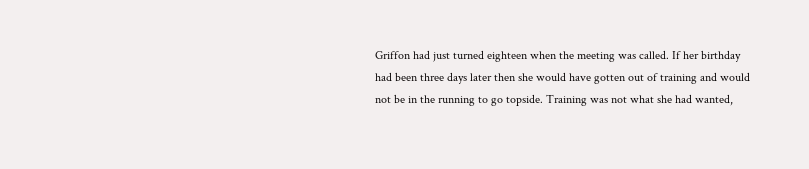Griffon had just turned eighteen when the meeting was called. If her birthday had been three days later then she would have gotten out of training and would not be in the running to go topside. Training was not what she had wanted,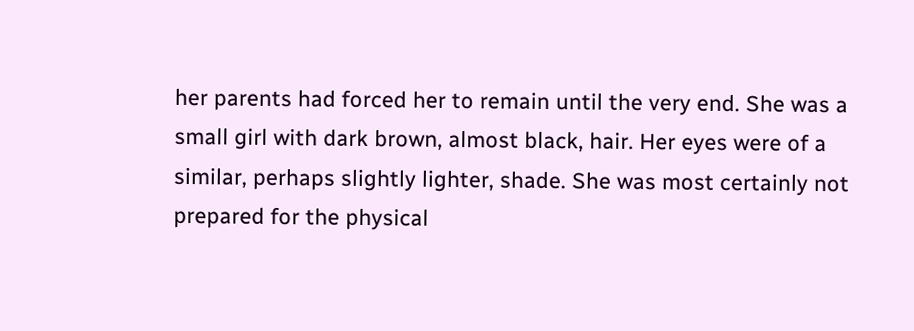her parents had forced her to remain until the very end. She was a small girl with dark brown, almost black, hair. Her eyes were of a similar, perhaps slightly lighter, shade. She was most certainly not prepared for the physical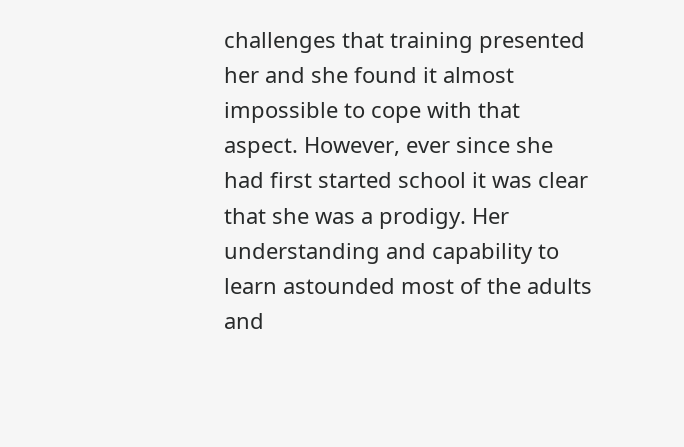challenges that training presented her and she found it almost impossible to cope with that aspect. However, ever since she had first started school it was clear that she was a prodigy. Her understanding and capability to learn astounded most of the adults and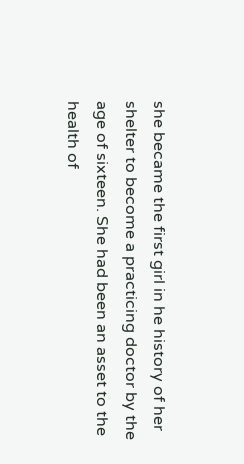she became the first girl in he history of her shelter to become a practicing doctor by the age of sixteen. She had been an asset to the health of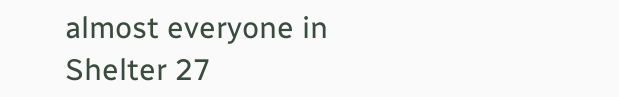almost everyone in Shelter 27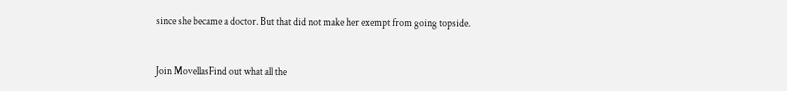since she became a doctor. But that did not make her exempt from going topside.


Join MovellasFind out what all the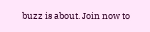buzz is about. Join now to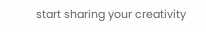start sharing your creativity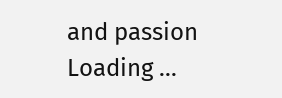and passion
Loading ...